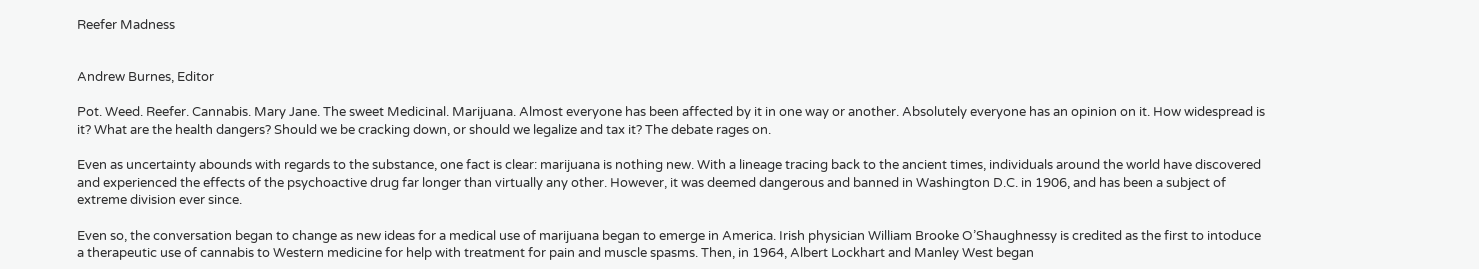Reefer Madness


Andrew Burnes, Editor

Pot. Weed. Reefer. Cannabis. Mary Jane. The sweet Medicinal. Marijuana. Almost everyone has been affected by it in one way or another. Absolutely everyone has an opinion on it. How widespread is it? What are the health dangers? Should we be cracking down, or should we legalize and tax it? The debate rages on.

Even as uncertainty abounds with regards to the substance, one fact is clear: marijuana is nothing new. With a lineage tracing back to the ancient times, individuals around the world have discovered and experienced the effects of the psychoactive drug far longer than virtually any other. However, it was deemed dangerous and banned in Washington D.C. in 1906, and has been a subject of extreme division ever since.

Even so, the conversation began to change as new ideas for a medical use of marijuana began to emerge in America. Irish physician William Brooke O’Shaughnessy is credited as the first to intoduce a therapeutic use of cannabis to Western medicine for help with treatment for pain and muscle spasms. Then, in 1964, Albert Lockhart and Manley West began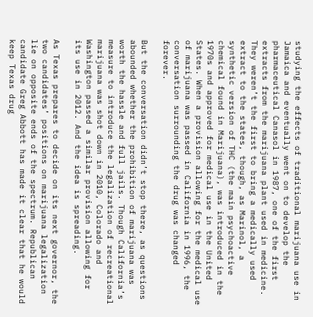studying the effects of traditional marijuana use in Jamaica and eventually went on to develop the pharmaceutical Canasol in 1987, one of the first extracts from the marijuana plant used in medicine. They weren’t the first to bring a medically used extract to the states, though, as Marinol, a synthetic version of THC (the main psychoactive chemical found in Marijuana), was introduced in the 1970s and approved for medical use in the United States. When a provision allowing for the medical use of marijuana was passed in California in 1996, the conversation surrounding the drug was changed forever.

But the conversation didn’t stop there, as questions abounded whether the prohibition of marijuana was worth the hassle and full jails. Though California’s measure to introduce the legalization of recreational marijuana was shot down in 2010, Colorado and Washington passed a similar provision allowing for its use in 2012. And the idea is spreading.

As Texas prepares to decide on its next governor, the two candidates’ positions on marijuana legalization lie on opposite ends of the spectrum. Republican candidate Greg Abbott has made it clear that he would keep Texas drug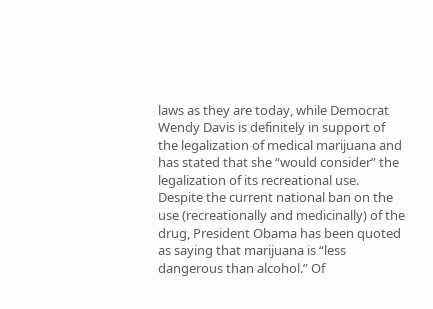laws as they are today, while Democrat Wendy Davis is definitely in support of the legalization of medical marijuana and has stated that she “would consider” the legalization of its recreational use. Despite the current national ban on the use (recreationally and medicinally) of the drug, President Obama has been quoted as saying that marijuana is “less dangerous than alcohol.” Of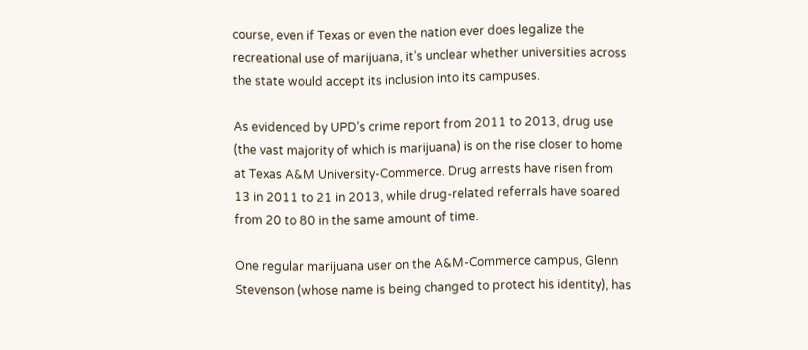course, even if Texas or even the nation ever does legalize the recreational use of marijuana, it’s unclear whether universities across the state would accept its inclusion into its campuses.

As evidenced by UPD’s crime report from 2011 to 2013, drug use (the vast majority of which is marijuana) is on the rise closer to home at Texas A&M University-Commerce. Drug arrests have risen from 13 in 2011 to 21 in 2013, while drug-related referrals have soared from 20 to 80 in the same amount of time.

One regular marijuana user on the A&M-Commerce campus, Glenn Stevenson (whose name is being changed to protect his identity), has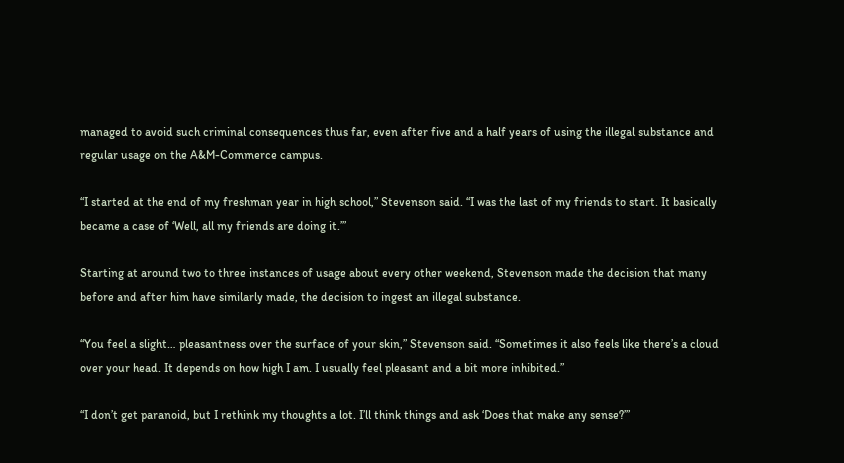managed to avoid such criminal consequences thus far, even after five and a half years of using the illegal substance and regular usage on the A&M-Commerce campus.

“I started at the end of my freshman year in high school,” Stevenson said. “I was the last of my friends to start. It basically became a case of ‘Well, all my friends are doing it.’”

Starting at around two to three instances of usage about every other weekend, Stevenson made the decision that many before and after him have similarly made, the decision to ingest an illegal substance.

“You feel a slight… pleasantness over the surface of your skin,” Stevenson said. “Sometimes it also feels like there’s a cloud over your head. It depends on how high I am. I usually feel pleasant and a bit more inhibited.”

“I don’t get paranoid, but I rethink my thoughts a lot. I’ll think things and ask ‘Does that make any sense?’”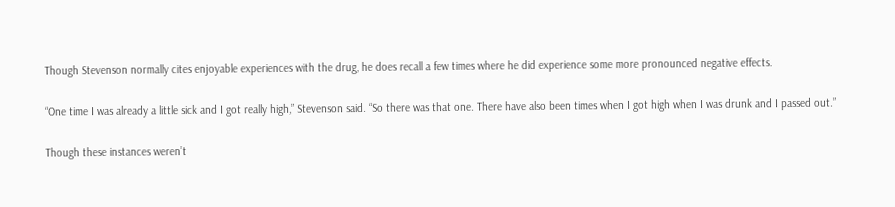Though Stevenson normally cites enjoyable experiences with the drug, he does recall a few times where he did experience some more pronounced negative effects.

“One time I was already a little sick and I got really high,” Stevenson said. “So there was that one. There have also been times when I got high when I was drunk and I passed out.”

Though these instances weren’t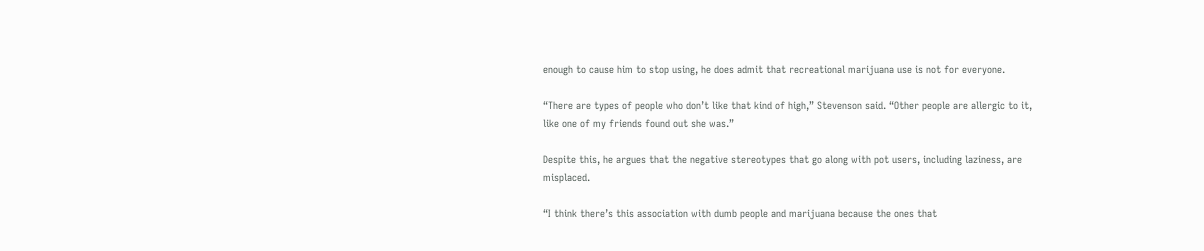enough to cause him to stop using, he does admit that recreational marijuana use is not for everyone.

“There are types of people who don’t like that kind of high,” Stevenson said. “Other people are allergic to it, like one of my friends found out she was.”

Despite this, he argues that the negative stereotypes that go along with pot users, including laziness, are misplaced.

“I think there’s this association with dumb people and marijuana because the ones that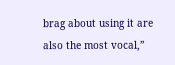brag about using it are also the most vocal,”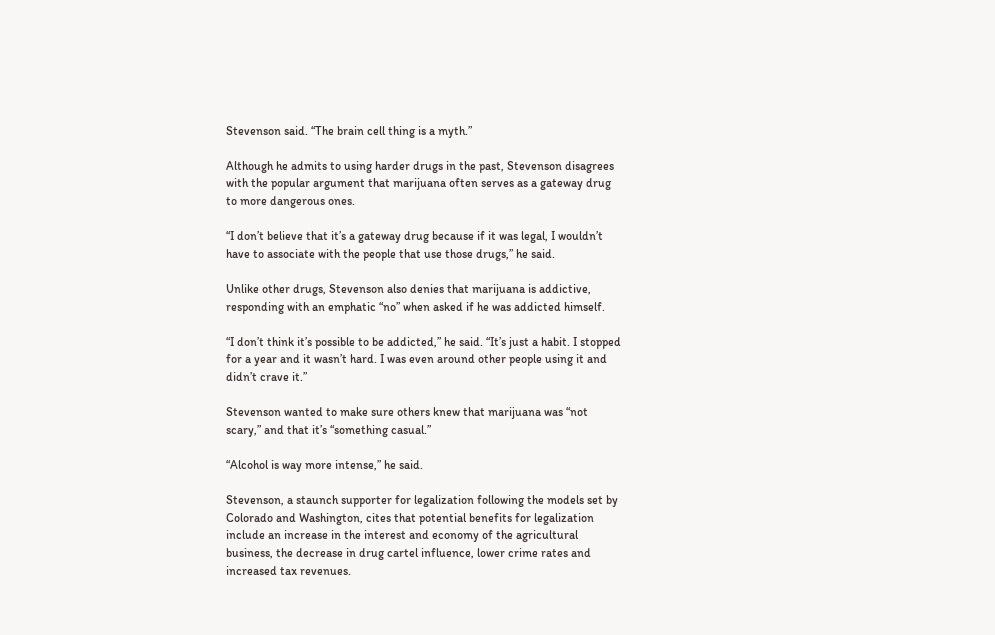Stevenson said. “The brain cell thing is a myth.”

Although he admits to using harder drugs in the past, Stevenson disagrees with the popular argument that marijuana often serves as a gateway drug to more dangerous ones.

“I don’t believe that it’s a gateway drug because if it was legal, I wouldn’t have to associate with the people that use those drugs,” he said.

Unlike other drugs, Stevenson also denies that marijuana is addictive, responding with an emphatic “no” when asked if he was addicted himself.

“I don’t think it’s possible to be addicted,” he said. “It’s just a habit. I stopped for a year and it wasn’t hard. I was even around other people using it and didn’t crave it.”

Stevenson wanted to make sure others knew that marijuana was “not scary,” and that it’s “something casual.”

“Alcohol is way more intense,” he said.

Stevenson, a staunch supporter for legalization following the models set by Colorado and Washington, cites that potential benefits for legalization include an increase in the interest and economy of the agricultural business, the decrease in drug cartel influence, lower crime rates and increased tax revenues.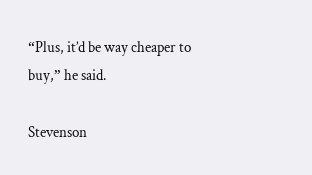“Plus, it’d be way cheaper to buy,” he said.

Stevenson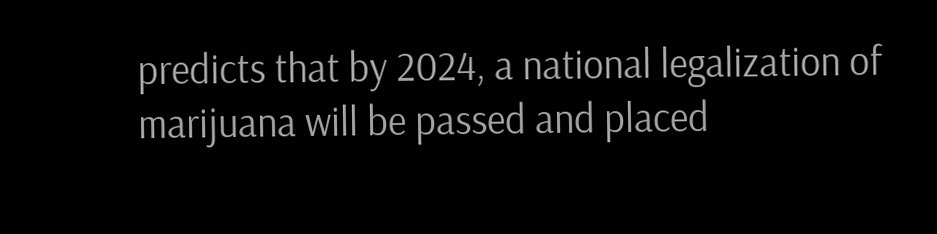predicts that by 2024, a national legalization of marijuana will be passed and placed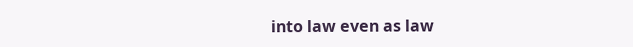into law even as law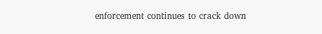enforcement continues to crack down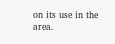on its use in the area.